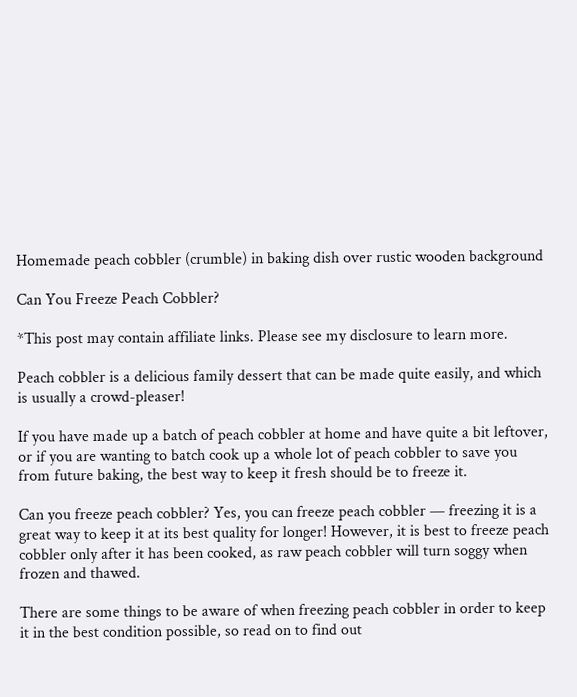Homemade peach cobbler (crumble) in baking dish over rustic wooden background

Can You Freeze Peach Cobbler?

*This post may contain affiliate links. Please see my disclosure to learn more.

Peach cobbler is a delicious family dessert that can be made quite easily, and which is usually a crowd-pleaser!

If you have made up a batch of peach cobbler at home and have quite a bit leftover, or if you are wanting to batch cook up a whole lot of peach cobbler to save you from future baking, the best way to keep it fresh should be to freeze it.

Can you freeze peach cobbler? Yes, you can freeze peach cobbler — freezing it is a great way to keep it at its best quality for longer! However, it is best to freeze peach cobbler only after it has been cooked, as raw peach cobbler will turn soggy when frozen and thawed.

There are some things to be aware of when freezing peach cobbler in order to keep it in the best condition possible, so read on to find out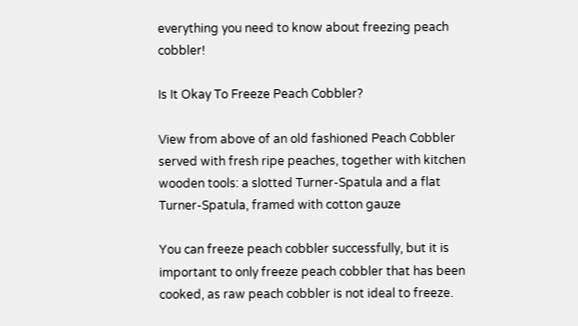everything you need to know about freezing peach cobbler!

Is It Okay To Freeze Peach Cobbler?

View from above of an old fashioned Peach Cobbler served with fresh ripe peaches, together with kitchen wooden tools: a slotted Turner-Spatula and a flat Turner-Spatula, framed with cotton gauze

You can freeze peach cobbler successfully, but it is important to only freeze peach cobbler that has been cooked, as raw peach cobbler is not ideal to freeze.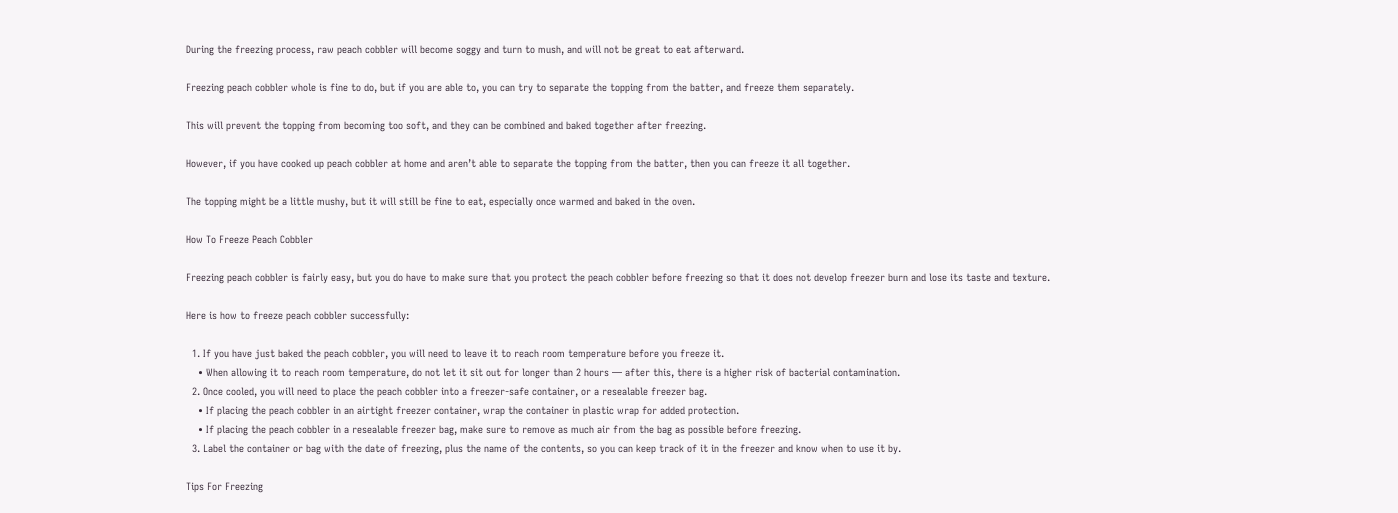During the freezing process, raw peach cobbler will become soggy and turn to mush, and will not be great to eat afterward.

Freezing peach cobbler whole is fine to do, but if you are able to, you can try to separate the topping from the batter, and freeze them separately.

This will prevent the topping from becoming too soft, and they can be combined and baked together after freezing.

However, if you have cooked up peach cobbler at home and aren’t able to separate the topping from the batter, then you can freeze it all together.

The topping might be a little mushy, but it will still be fine to eat, especially once warmed and baked in the oven.

How To Freeze Peach Cobbler

Freezing peach cobbler is fairly easy, but you do have to make sure that you protect the peach cobbler before freezing so that it does not develop freezer burn and lose its taste and texture.

Here is how to freeze peach cobbler successfully:

  1. If you have just baked the peach cobbler, you will need to leave it to reach room temperature before you freeze it.
    • When allowing it to reach room temperature, do not let it sit out for longer than 2 hours — after this, there is a higher risk of bacterial contamination.
  2. Once cooled, you will need to place the peach cobbler into a freezer-safe container, or a resealable freezer bag.
    • If placing the peach cobbler in an airtight freezer container, wrap the container in plastic wrap for added protection.
    • If placing the peach cobbler in a resealable freezer bag, make sure to remove as much air from the bag as possible before freezing.
  3. Label the container or bag with the date of freezing, plus the name of the contents, so you can keep track of it in the freezer and know when to use it by.

Tips For Freezing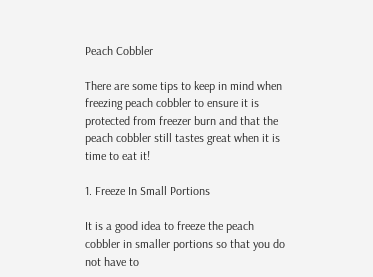Peach Cobbler

There are some tips to keep in mind when freezing peach cobbler to ensure it is protected from freezer burn and that the peach cobbler still tastes great when it is time to eat it!

1. Freeze In Small Portions

It is a good idea to freeze the peach cobbler in smaller portions so that you do not have to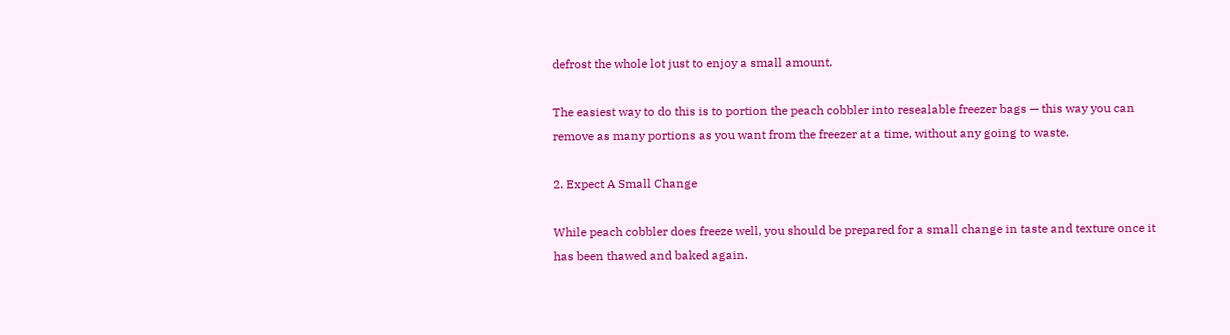defrost the whole lot just to enjoy a small amount.

The easiest way to do this is to portion the peach cobbler into resealable freezer bags — this way you can remove as many portions as you want from the freezer at a time, without any going to waste.

2. Expect A Small Change

While peach cobbler does freeze well, you should be prepared for a small change in taste and texture once it has been thawed and baked again.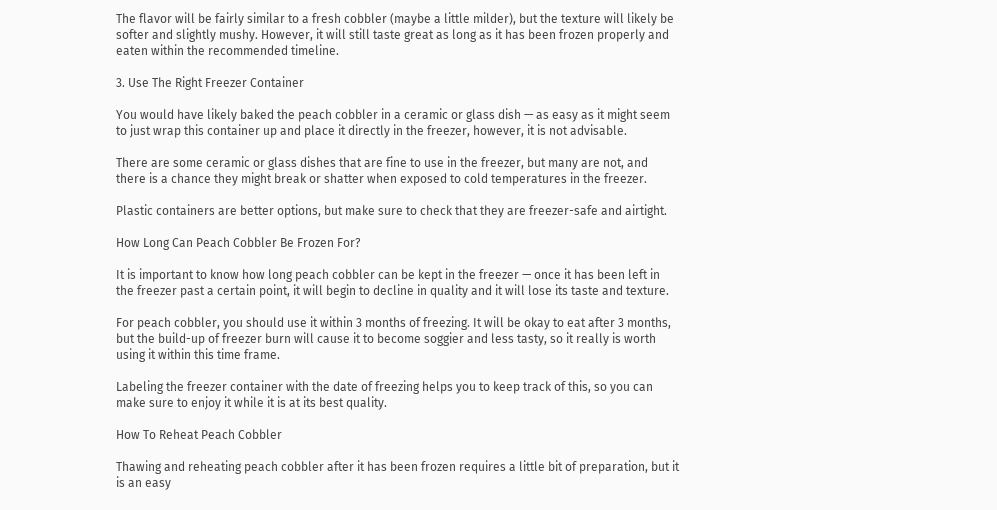The flavor will be fairly similar to a fresh cobbler (maybe a little milder), but the texture will likely be softer and slightly mushy. However, it will still taste great as long as it has been frozen properly and eaten within the recommended timeline.

3. Use The Right Freezer Container

You would have likely baked the peach cobbler in a ceramic or glass dish — as easy as it might seem to just wrap this container up and place it directly in the freezer, however, it is not advisable.

There are some ceramic or glass dishes that are fine to use in the freezer, but many are not, and there is a chance they might break or shatter when exposed to cold temperatures in the freezer.

Plastic containers are better options, but make sure to check that they are freezer-safe and airtight.

How Long Can Peach Cobbler Be Frozen For?

It is important to know how long peach cobbler can be kept in the freezer — once it has been left in the freezer past a certain point, it will begin to decline in quality and it will lose its taste and texture.

For peach cobbler, you should use it within 3 months of freezing. It will be okay to eat after 3 months, but the build-up of freezer burn will cause it to become soggier and less tasty, so it really is worth using it within this time frame.

Labeling the freezer container with the date of freezing helps you to keep track of this, so you can make sure to enjoy it while it is at its best quality.

How To Reheat Peach Cobbler

Thawing and reheating peach cobbler after it has been frozen requires a little bit of preparation, but it is an easy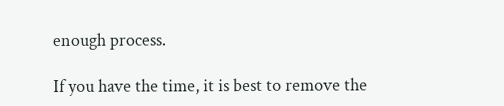enough process.

If you have the time, it is best to remove the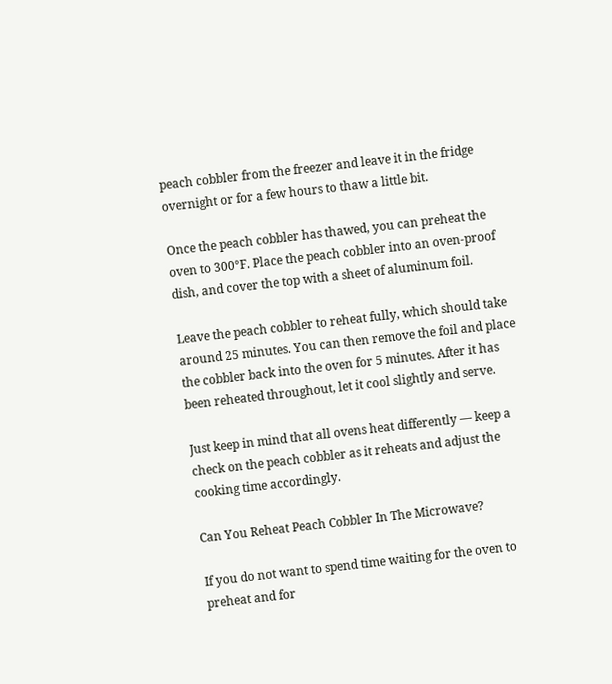peach cobbler from the freezer and leave it in the fridge overnight or for a few hours to thaw a little bit.

Once the peach cobbler has thawed, you can preheat the oven to 300°F. Place the peach cobbler into an oven-proof dish, and cover the top with a sheet of aluminum foil.

Leave the peach cobbler to reheat fully, which should take around 25 minutes. You can then remove the foil and place the cobbler back into the oven for 5 minutes. After it has been reheated throughout, let it cool slightly and serve.

Just keep in mind that all ovens heat differently — keep a check on the peach cobbler as it reheats and adjust the cooking time accordingly.

Can You Reheat Peach Cobbler In The Microwave?

If you do not want to spend time waiting for the oven to preheat and for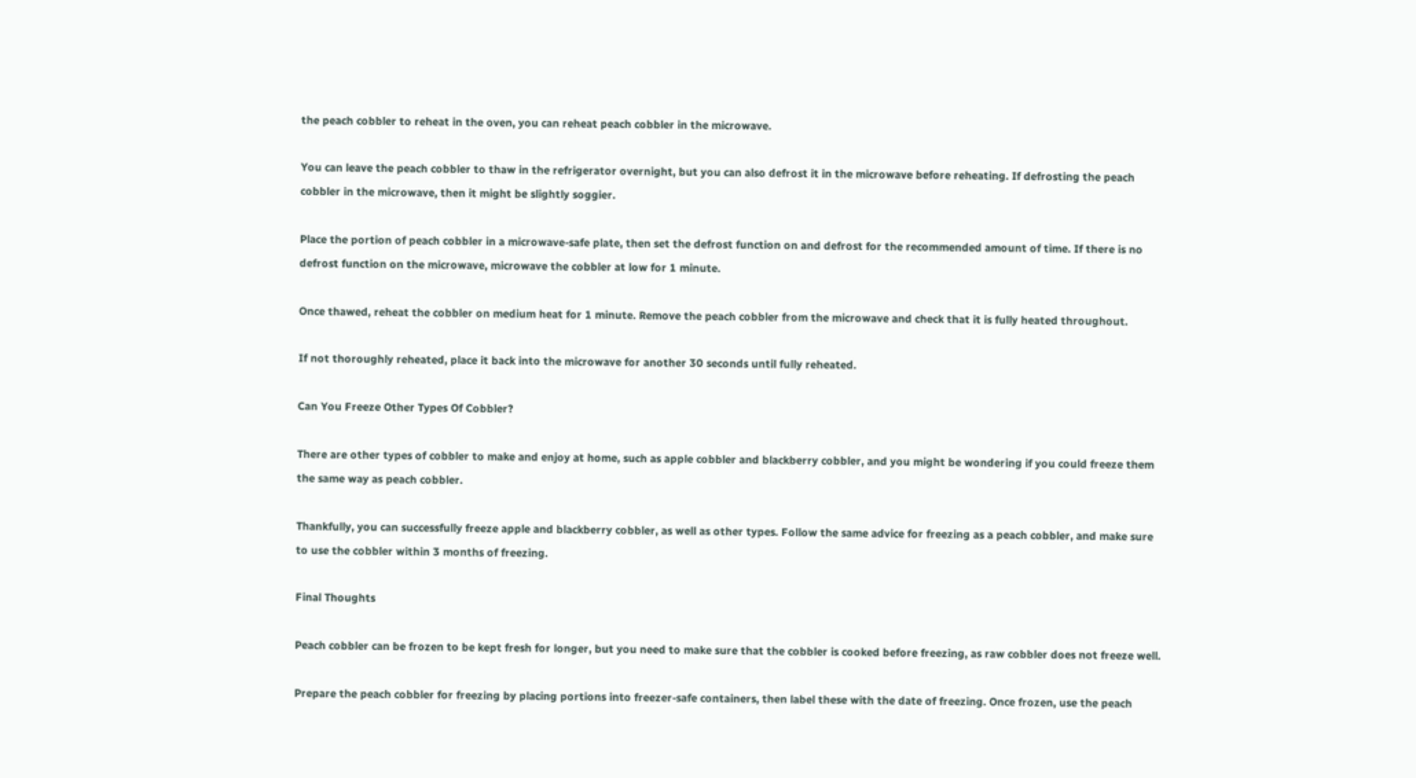the peach cobbler to reheat in the oven, you can reheat peach cobbler in the microwave.

You can leave the peach cobbler to thaw in the refrigerator overnight, but you can also defrost it in the microwave before reheating. If defrosting the peach cobbler in the microwave, then it might be slightly soggier.

Place the portion of peach cobbler in a microwave-safe plate, then set the defrost function on and defrost for the recommended amount of time. If there is no defrost function on the microwave, microwave the cobbler at low for 1 minute.

Once thawed, reheat the cobbler on medium heat for 1 minute. Remove the peach cobbler from the microwave and check that it is fully heated throughout.

If not thoroughly reheated, place it back into the microwave for another 30 seconds until fully reheated.

Can You Freeze Other Types Of Cobbler?

There are other types of cobbler to make and enjoy at home, such as apple cobbler and blackberry cobbler, and you might be wondering if you could freeze them the same way as peach cobbler.

Thankfully, you can successfully freeze apple and blackberry cobbler, as well as other types. Follow the same advice for freezing as a peach cobbler, and make sure to use the cobbler within 3 months of freezing.

Final Thoughts

Peach cobbler can be frozen to be kept fresh for longer, but you need to make sure that the cobbler is cooked before freezing, as raw cobbler does not freeze well.

Prepare the peach cobbler for freezing by placing portions into freezer-safe containers, then label these with the date of freezing. Once frozen, use the peach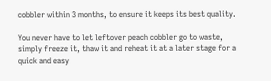cobbler within 3 months, to ensure it keeps its best quality.

You never have to let leftover peach cobbler go to waste, simply freeze it, thaw it and reheat it at a later stage for a quick and easy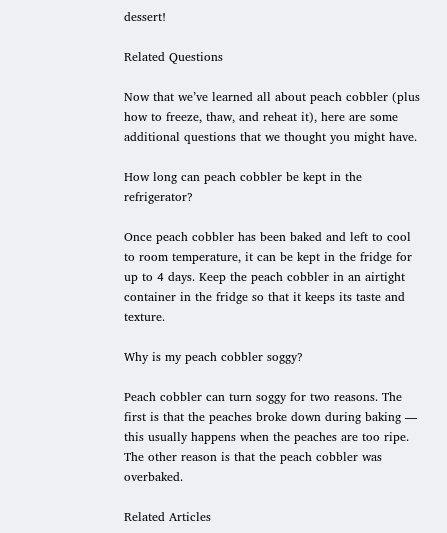dessert!

Related Questions

Now that we’ve learned all about peach cobbler (plus how to freeze, thaw, and reheat it), here are some additional questions that we thought you might have.

How long can peach cobbler be kept in the refrigerator?

Once peach cobbler has been baked and left to cool to room temperature, it can be kept in the fridge for up to 4 days. Keep the peach cobbler in an airtight container in the fridge so that it keeps its taste and texture.

Why is my peach cobbler soggy?

Peach cobbler can turn soggy for two reasons. The first is that the peaches broke down during baking — this usually happens when the peaches are too ripe. The other reason is that the peach cobbler was overbaked.

Related Articles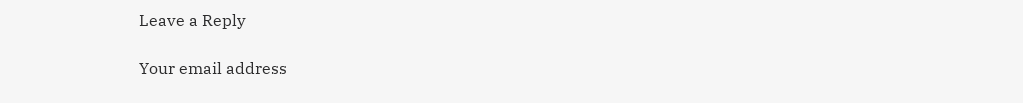Leave a Reply

Your email address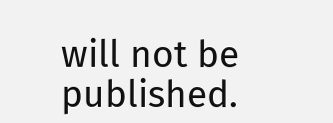will not be published.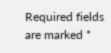Required fields are marked *